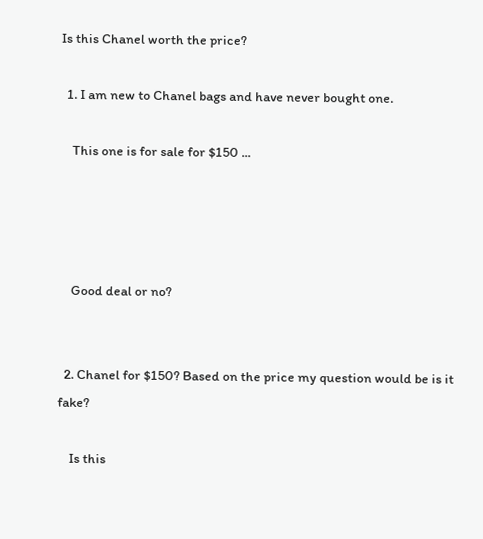Is this Chanel worth the price?

  1. I am new to Chanel bags and have never bought one.

    This one is for sale for $150 ...




    Good deal or no?


  2. Chanel for $150? Based on the price my question would be is it fake?

    Is this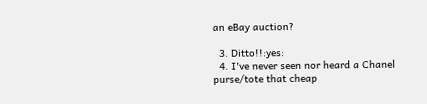an eBay auction?

  3. Ditto!!:yes:
  4. I've never seen nor heard a Chanel purse/tote that cheap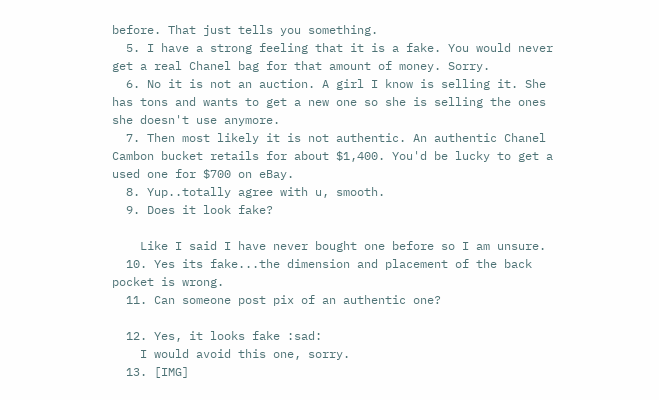before. That just tells you something.
  5. I have a strong feeling that it is a fake. You would never get a real Chanel bag for that amount of money. Sorry.
  6. No it is not an auction. A girl I know is selling it. She has tons and wants to get a new one so she is selling the ones she doesn't use anymore.
  7. Then most likely it is not authentic. An authentic Chanel Cambon bucket retails for about $1,400. You'd be lucky to get a used one for $700 on eBay.
  8. Yup..totally agree with u, smooth.
  9. Does it look fake?

    Like I said I have never bought one before so I am unsure.
  10. Yes its fake...the dimension and placement of the back pocket is wrong.
  11. Can someone post pix of an authentic one?

  12. Yes, it looks fake :sad:
    I would avoid this one, sorry.
  13. [IMG]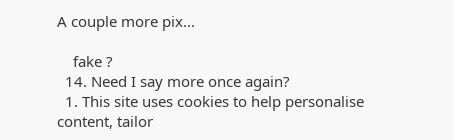A couple more pix...

    fake ?
  14. Need I say more once again?
  1. This site uses cookies to help personalise content, tailor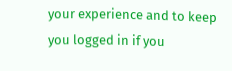your experience and to keep you logged in if you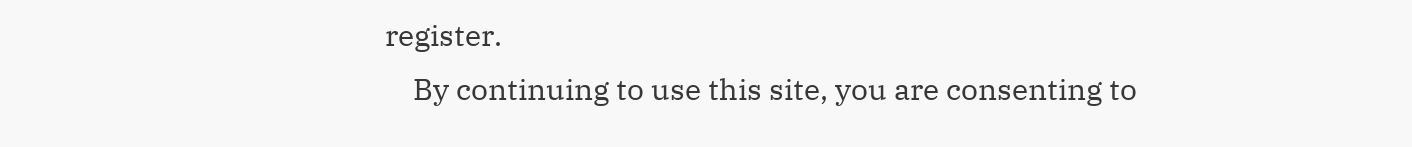register.
    By continuing to use this site, you are consenting to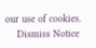our use of cookies.
    Dismiss Notice